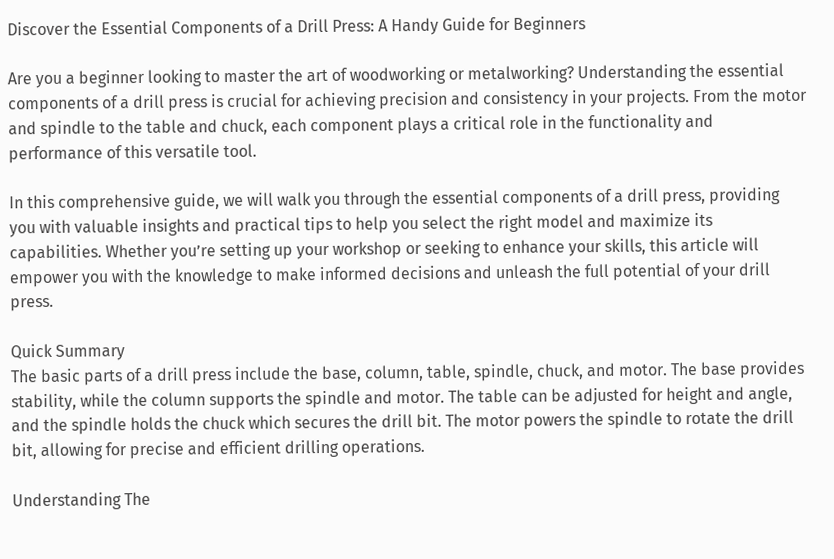Discover the Essential Components of a Drill Press: A Handy Guide for Beginners

Are you a beginner looking to master the art of woodworking or metalworking? Understanding the essential components of a drill press is crucial for achieving precision and consistency in your projects. From the motor and spindle to the table and chuck, each component plays a critical role in the functionality and performance of this versatile tool.

In this comprehensive guide, we will walk you through the essential components of a drill press, providing you with valuable insights and practical tips to help you select the right model and maximize its capabilities. Whether you’re setting up your workshop or seeking to enhance your skills, this article will empower you with the knowledge to make informed decisions and unleash the full potential of your drill press.

Quick Summary
The basic parts of a drill press include the base, column, table, spindle, chuck, and motor. The base provides stability, while the column supports the spindle and motor. The table can be adjusted for height and angle, and the spindle holds the chuck which secures the drill bit. The motor powers the spindle to rotate the drill bit, allowing for precise and efficient drilling operations.

Understanding The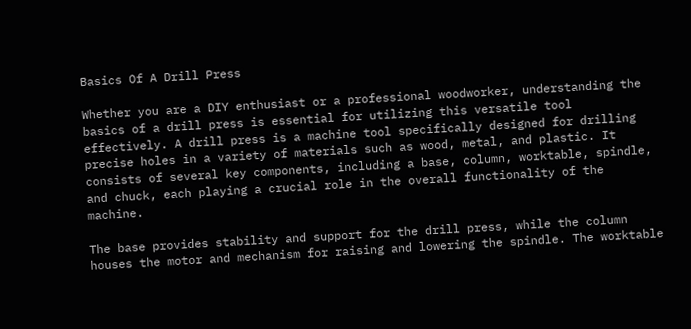Basics Of A Drill Press

Whether you are a DIY enthusiast or a professional woodworker, understanding the basics of a drill press is essential for utilizing this versatile tool effectively. A drill press is a machine tool specifically designed for drilling precise holes in a variety of materials such as wood, metal, and plastic. It consists of several key components, including a base, column, worktable, spindle, and chuck, each playing a crucial role in the overall functionality of the machine.

The base provides stability and support for the drill press, while the column houses the motor and mechanism for raising and lowering the spindle. The worktable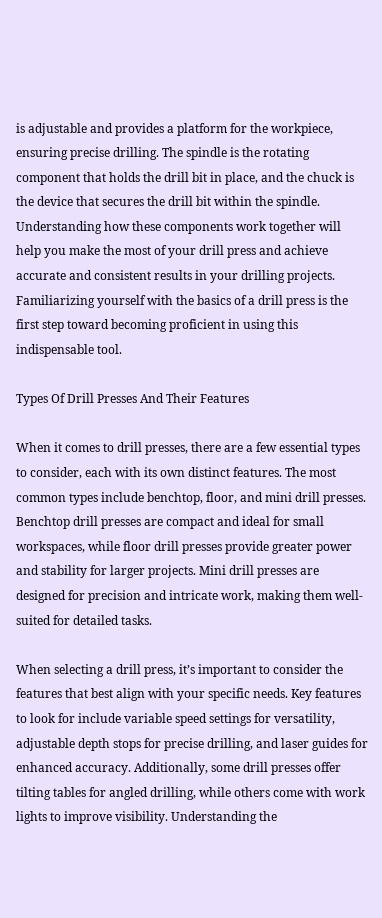is adjustable and provides a platform for the workpiece, ensuring precise drilling. The spindle is the rotating component that holds the drill bit in place, and the chuck is the device that secures the drill bit within the spindle. Understanding how these components work together will help you make the most of your drill press and achieve accurate and consistent results in your drilling projects. Familiarizing yourself with the basics of a drill press is the first step toward becoming proficient in using this indispensable tool.

Types Of Drill Presses And Their Features

When it comes to drill presses, there are a few essential types to consider, each with its own distinct features. The most common types include benchtop, floor, and mini drill presses. Benchtop drill presses are compact and ideal for small workspaces, while floor drill presses provide greater power and stability for larger projects. Mini drill presses are designed for precision and intricate work, making them well-suited for detailed tasks.

When selecting a drill press, it’s important to consider the features that best align with your specific needs. Key features to look for include variable speed settings for versatility, adjustable depth stops for precise drilling, and laser guides for enhanced accuracy. Additionally, some drill presses offer tilting tables for angled drilling, while others come with work lights to improve visibility. Understanding the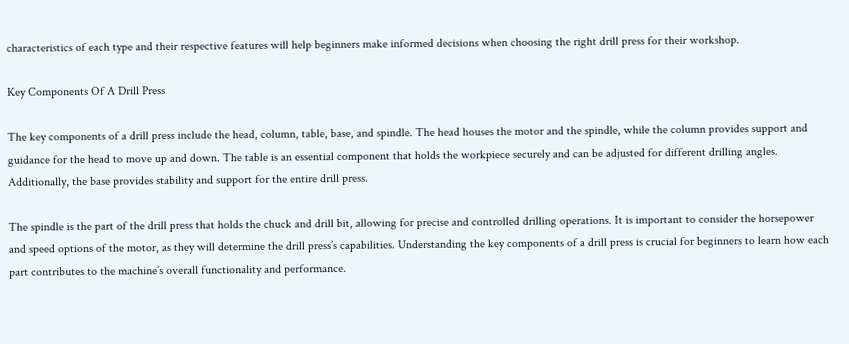characteristics of each type and their respective features will help beginners make informed decisions when choosing the right drill press for their workshop.

Key Components Of A Drill Press

The key components of a drill press include the head, column, table, base, and spindle. The head houses the motor and the spindle, while the column provides support and guidance for the head to move up and down. The table is an essential component that holds the workpiece securely and can be adjusted for different drilling angles. Additionally, the base provides stability and support for the entire drill press.

The spindle is the part of the drill press that holds the chuck and drill bit, allowing for precise and controlled drilling operations. It is important to consider the horsepower and speed options of the motor, as they will determine the drill press’s capabilities. Understanding the key components of a drill press is crucial for beginners to learn how each part contributes to the machine’s overall functionality and performance.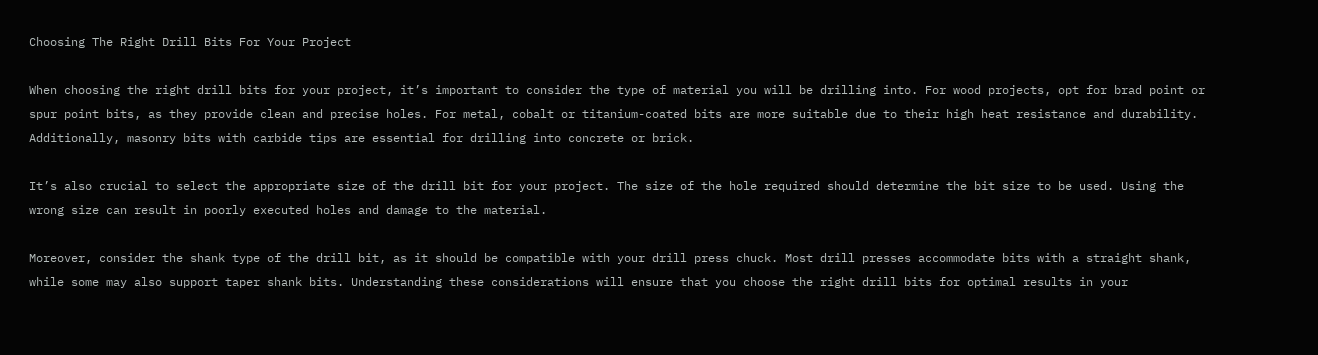Choosing The Right Drill Bits For Your Project

When choosing the right drill bits for your project, it’s important to consider the type of material you will be drilling into. For wood projects, opt for brad point or spur point bits, as they provide clean and precise holes. For metal, cobalt or titanium-coated bits are more suitable due to their high heat resistance and durability. Additionally, masonry bits with carbide tips are essential for drilling into concrete or brick.

It’s also crucial to select the appropriate size of the drill bit for your project. The size of the hole required should determine the bit size to be used. Using the wrong size can result in poorly executed holes and damage to the material.

Moreover, consider the shank type of the drill bit, as it should be compatible with your drill press chuck. Most drill presses accommodate bits with a straight shank, while some may also support taper shank bits. Understanding these considerations will ensure that you choose the right drill bits for optimal results in your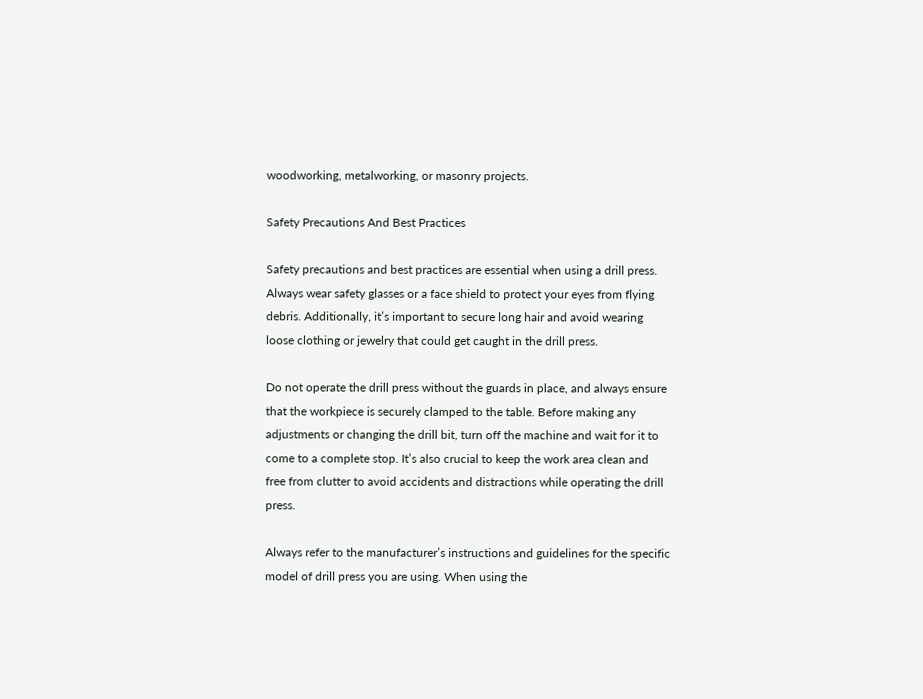woodworking, metalworking, or masonry projects.

Safety Precautions And Best Practices

Safety precautions and best practices are essential when using a drill press. Always wear safety glasses or a face shield to protect your eyes from flying debris. Additionally, it’s important to secure long hair and avoid wearing loose clothing or jewelry that could get caught in the drill press.

Do not operate the drill press without the guards in place, and always ensure that the workpiece is securely clamped to the table. Before making any adjustments or changing the drill bit, turn off the machine and wait for it to come to a complete stop. It’s also crucial to keep the work area clean and free from clutter to avoid accidents and distractions while operating the drill press.

Always refer to the manufacturer’s instructions and guidelines for the specific model of drill press you are using. When using the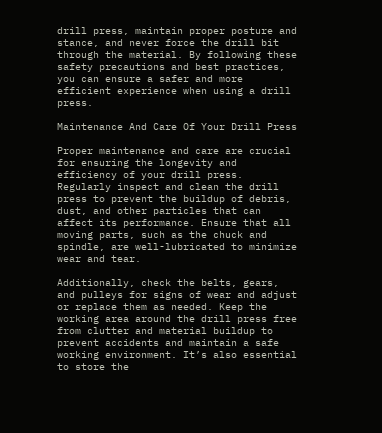drill press, maintain proper posture and stance, and never force the drill bit through the material. By following these safety precautions and best practices, you can ensure a safer and more efficient experience when using a drill press.

Maintenance And Care Of Your Drill Press

Proper maintenance and care are crucial for ensuring the longevity and efficiency of your drill press. Regularly inspect and clean the drill press to prevent the buildup of debris, dust, and other particles that can affect its performance. Ensure that all moving parts, such as the chuck and spindle, are well-lubricated to minimize wear and tear.

Additionally, check the belts, gears, and pulleys for signs of wear and adjust or replace them as needed. Keep the working area around the drill press free from clutter and material buildup to prevent accidents and maintain a safe working environment. It’s also essential to store the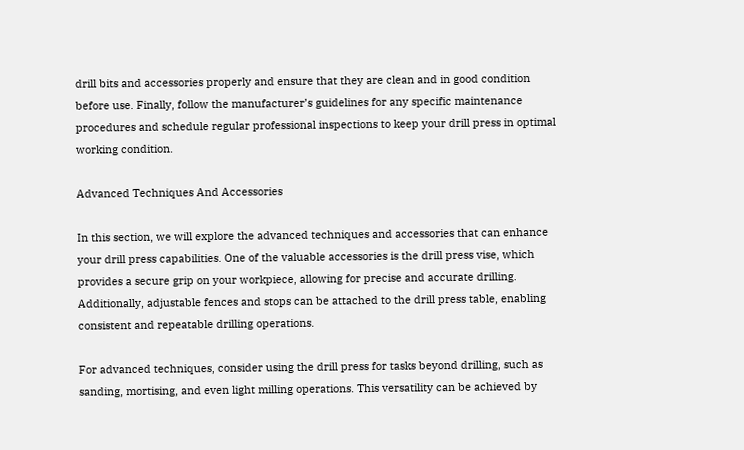drill bits and accessories properly and ensure that they are clean and in good condition before use. Finally, follow the manufacturer’s guidelines for any specific maintenance procedures and schedule regular professional inspections to keep your drill press in optimal working condition.

Advanced Techniques And Accessories

In this section, we will explore the advanced techniques and accessories that can enhance your drill press capabilities. One of the valuable accessories is the drill press vise, which provides a secure grip on your workpiece, allowing for precise and accurate drilling. Additionally, adjustable fences and stops can be attached to the drill press table, enabling consistent and repeatable drilling operations.

For advanced techniques, consider using the drill press for tasks beyond drilling, such as sanding, mortising, and even light milling operations. This versatility can be achieved by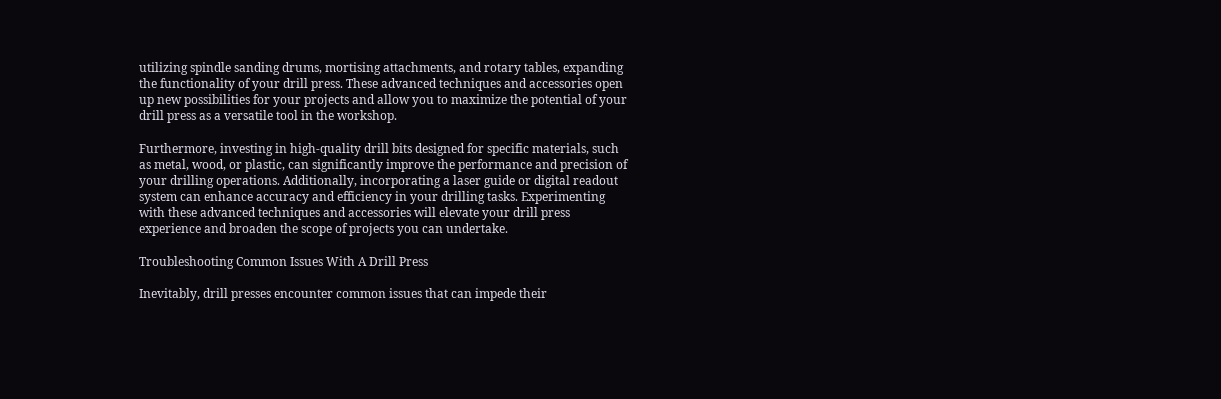utilizing spindle sanding drums, mortising attachments, and rotary tables, expanding the functionality of your drill press. These advanced techniques and accessories open up new possibilities for your projects and allow you to maximize the potential of your drill press as a versatile tool in the workshop.

Furthermore, investing in high-quality drill bits designed for specific materials, such as metal, wood, or plastic, can significantly improve the performance and precision of your drilling operations. Additionally, incorporating a laser guide or digital readout system can enhance accuracy and efficiency in your drilling tasks. Experimenting with these advanced techniques and accessories will elevate your drill press experience and broaden the scope of projects you can undertake.

Troubleshooting Common Issues With A Drill Press

Inevitably, drill presses encounter common issues that can impede their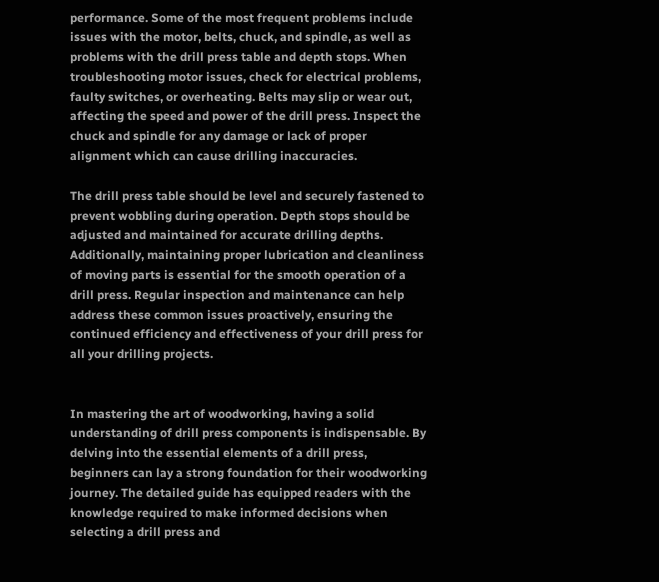performance. Some of the most frequent problems include issues with the motor, belts, chuck, and spindle, as well as problems with the drill press table and depth stops. When troubleshooting motor issues, check for electrical problems, faulty switches, or overheating. Belts may slip or wear out, affecting the speed and power of the drill press. Inspect the chuck and spindle for any damage or lack of proper alignment which can cause drilling inaccuracies.

The drill press table should be level and securely fastened to prevent wobbling during operation. Depth stops should be adjusted and maintained for accurate drilling depths. Additionally, maintaining proper lubrication and cleanliness of moving parts is essential for the smooth operation of a drill press. Regular inspection and maintenance can help address these common issues proactively, ensuring the continued efficiency and effectiveness of your drill press for all your drilling projects.


In mastering the art of woodworking, having a solid understanding of drill press components is indispensable. By delving into the essential elements of a drill press, beginners can lay a strong foundation for their woodworking journey. The detailed guide has equipped readers with the knowledge required to make informed decisions when selecting a drill press and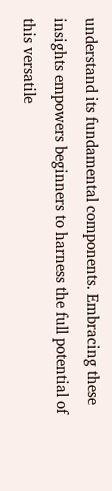understand its fundamental components. Embracing these insights empowers beginners to harness the full potential of this versatile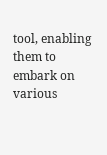tool, enabling them to embark on various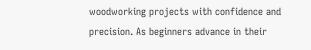woodworking projects with confidence and precision. As beginners advance in their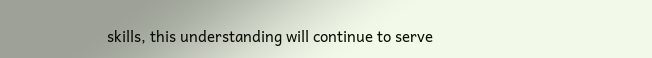skills, this understanding will continue to serve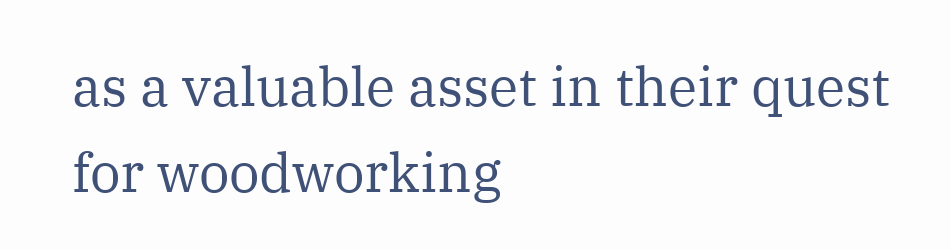as a valuable asset in their quest for woodworking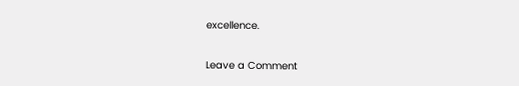excellence.

Leave a Comment